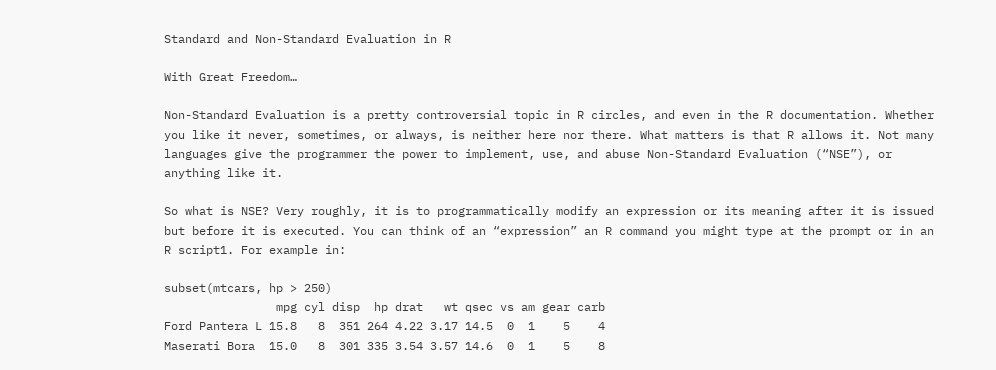Standard and Non-Standard Evaluation in R

With Great Freedom…

Non-Standard Evaluation is a pretty controversial topic in R circles, and even in the R documentation. Whether you like it never, sometimes, or always, is neither here nor there. What matters is that R allows it. Not many languages give the programmer the power to implement, use, and abuse Non-Standard Evaluation (“NSE”), or anything like it.

So what is NSE? Very roughly, it is to programmatically modify an expression or its meaning after it is issued but before it is executed. You can think of an “expression” an R command you might type at the prompt or in an R script1. For example in:

subset(mtcars, hp > 250)
                mpg cyl disp  hp drat   wt qsec vs am gear carb
Ford Pantera L 15.8   8  351 264 4.22 3.17 14.5  0  1    5    4
Maserati Bora  15.0   8  301 335 3.54 3.57 14.6  0  1    5    8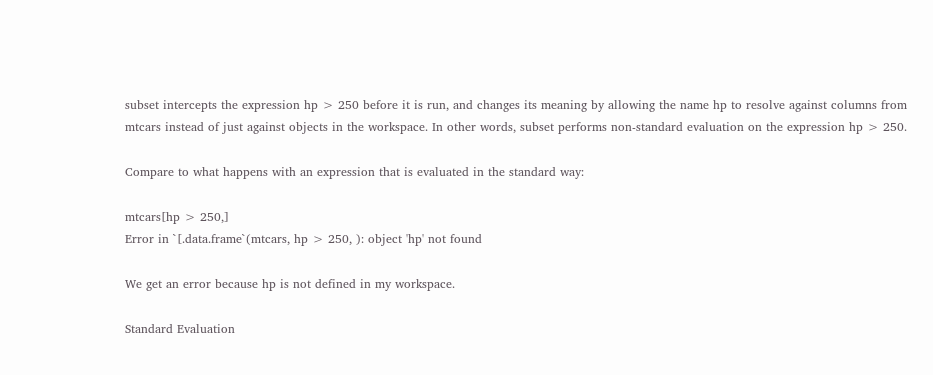subset intercepts the expression hp > 250 before it is run, and changes its meaning by allowing the name hp to resolve against columns from mtcars instead of just against objects in the workspace. In other words, subset performs non-standard evaluation on the expression hp > 250.

Compare to what happens with an expression that is evaluated in the standard way:

mtcars[hp > 250,]
Error in `[.data.frame`(mtcars, hp > 250, ): object 'hp' not found

We get an error because hp is not defined in my workspace.

Standard Evaluation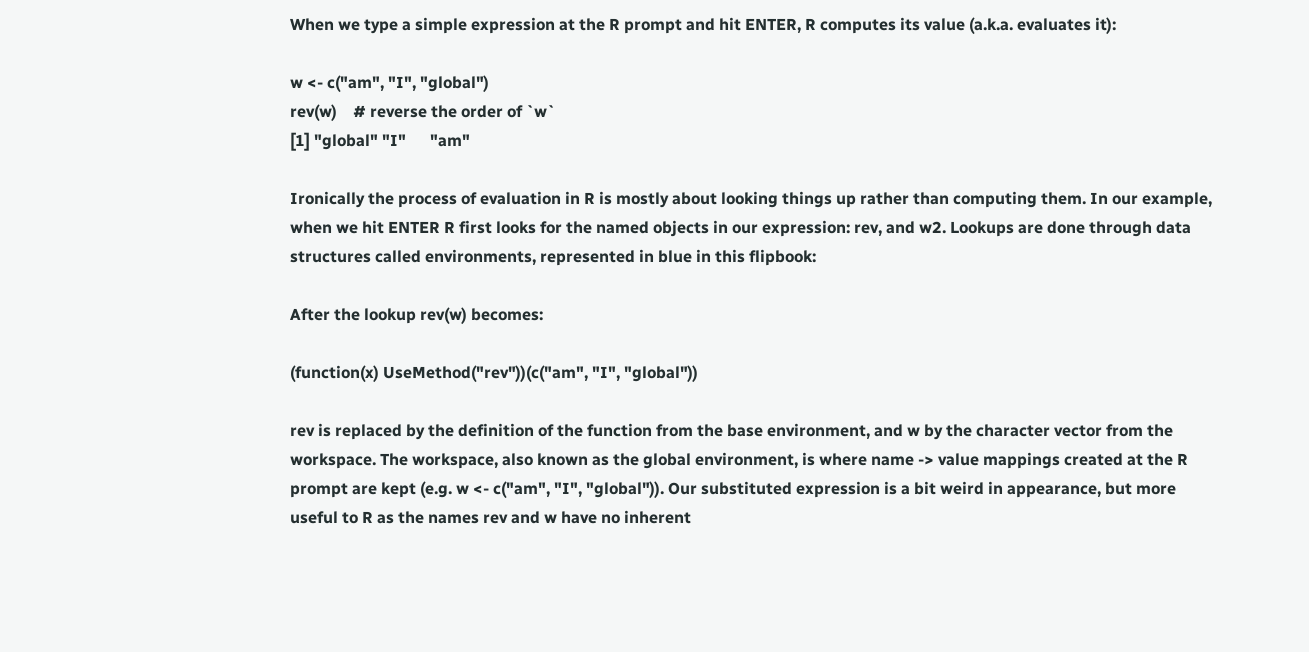When we type a simple expression at the R prompt and hit ENTER, R computes its value (a.k.a. evaluates it):

w <- c("am", "I", "global")
rev(w)    # reverse the order of `w`
[1] "global" "I"      "am"

Ironically the process of evaluation in R is mostly about looking things up rather than computing them. In our example, when we hit ENTER R first looks for the named objects in our expression: rev, and w2. Lookups are done through data structures called environments, represented in blue in this flipbook:

After the lookup rev(w) becomes:

(function(x) UseMethod("rev"))(c("am", "I", "global"))

rev is replaced by the definition of the function from the base environment, and w by the character vector from the workspace. The workspace, also known as the global environment, is where name -> value mappings created at the R prompt are kept (e.g. w <- c("am", "I", "global")). Our substituted expression is a bit weird in appearance, but more useful to R as the names rev and w have no inherent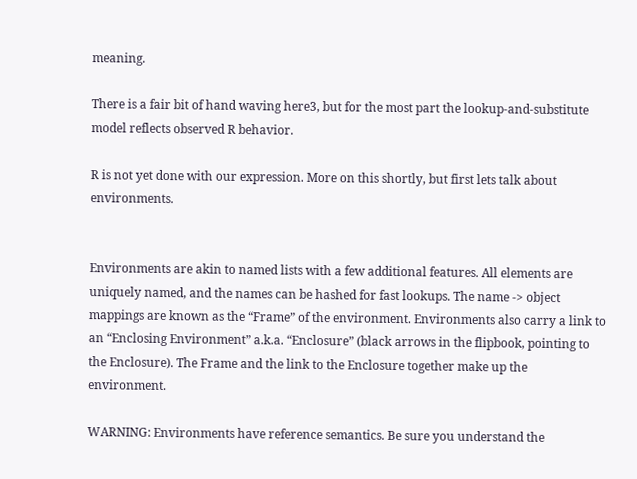meaning.

There is a fair bit of hand waving here3, but for the most part the lookup-and-substitute model reflects observed R behavior.

R is not yet done with our expression. More on this shortly, but first lets talk about environments.


Environments are akin to named lists with a few additional features. All elements are uniquely named, and the names can be hashed for fast lookups. The name -> object mappings are known as the “Frame” of the environment. Environments also carry a link to an “Enclosing Environment” a.k.a. “Enclosure” (black arrows in the flipbook, pointing to the Enclosure). The Frame and the link to the Enclosure together make up the environment.

WARNING: Environments have reference semantics. Be sure you understand the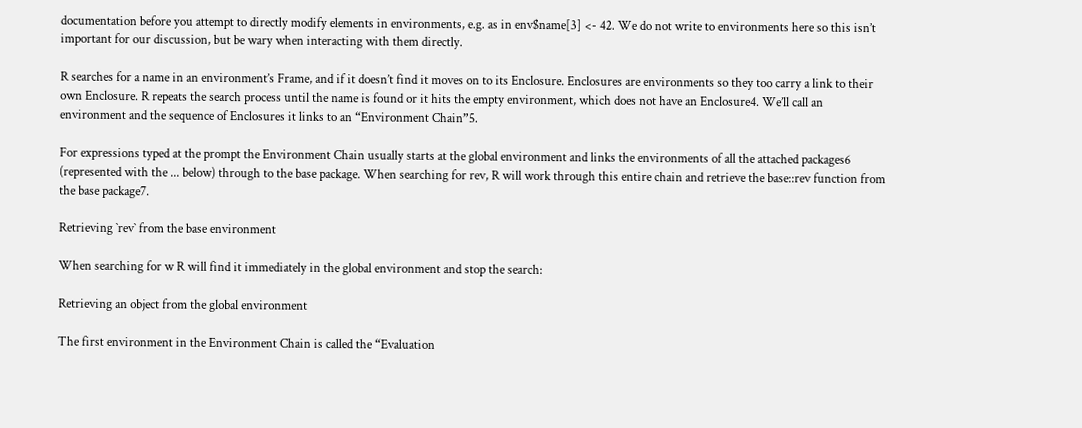documentation before you attempt to directly modify elements in environments, e.g. as in env$name[3] <- 42. We do not write to environments here so this isn’t important for our discussion, but be wary when interacting with them directly.

R searches for a name in an environment’s Frame, and if it doesn’t find it moves on to its Enclosure. Enclosures are environments so they too carry a link to their own Enclosure. R repeats the search process until the name is found or it hits the empty environment, which does not have an Enclosure4. We’ll call an environment and the sequence of Enclosures it links to an “Environment Chain”5.

For expressions typed at the prompt the Environment Chain usually starts at the global environment and links the environments of all the attached packages6 (represented with the ... below) through to the base package. When searching for rev, R will work through this entire chain and retrieve the base::rev function from the base package7.

Retrieving `rev` from the base environment

When searching for w R will find it immediately in the global environment and stop the search:

Retrieving an object from the global environment

The first environment in the Environment Chain is called the “Evaluation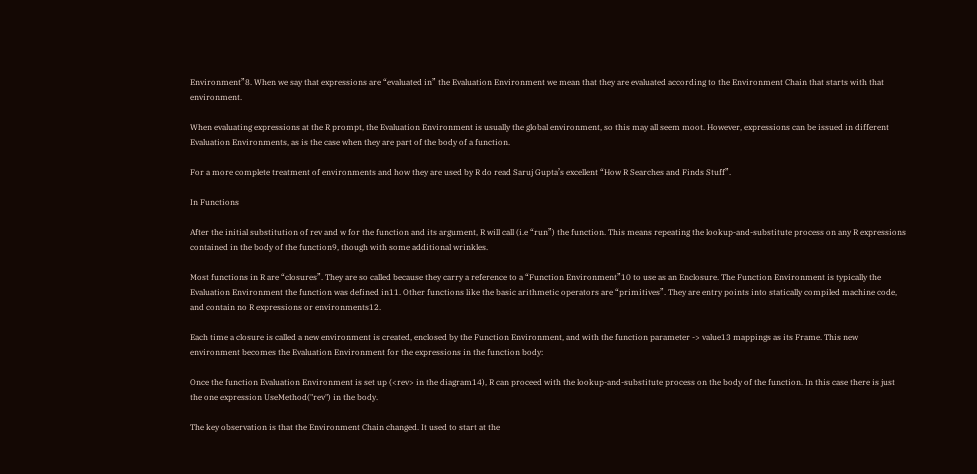Environment”8. When we say that expressions are “evaluated in” the Evaluation Environment we mean that they are evaluated according to the Environment Chain that starts with that environment.

When evaluating expressions at the R prompt, the Evaluation Environment is usually the global environment, so this may all seem moot. However, expressions can be issued in different Evaluation Environments, as is the case when they are part of the body of a function.

For a more complete treatment of environments and how they are used by R do read Saruj Gupta’s excellent “How R Searches and Finds Stuff”.

In Functions

After the initial substitution of rev and w for the function and its argument, R will call (i.e “run”) the function. This means repeating the lookup-and-substitute process on any R expressions contained in the body of the function9, though with some additional wrinkles.

Most functions in R are “closures”. They are so called because they carry a reference to a “Function Environment”10 to use as an Enclosure. The Function Environment is typically the Evaluation Environment the function was defined in11. Other functions like the basic arithmetic operators are “primitives”. They are entry points into statically compiled machine code, and contain no R expressions or environments12.

Each time a closure is called a new environment is created, enclosed by the Function Environment, and with the function parameter -> value13 mappings as its Frame. This new environment becomes the Evaluation Environment for the expressions in the function body:

Once the function Evaluation Environment is set up (<rev> in the diagram14), R can proceed with the lookup-and-substitute process on the body of the function. In this case there is just the one expression UseMethod("rev") in the body.

The key observation is that the Environment Chain changed. It used to start at the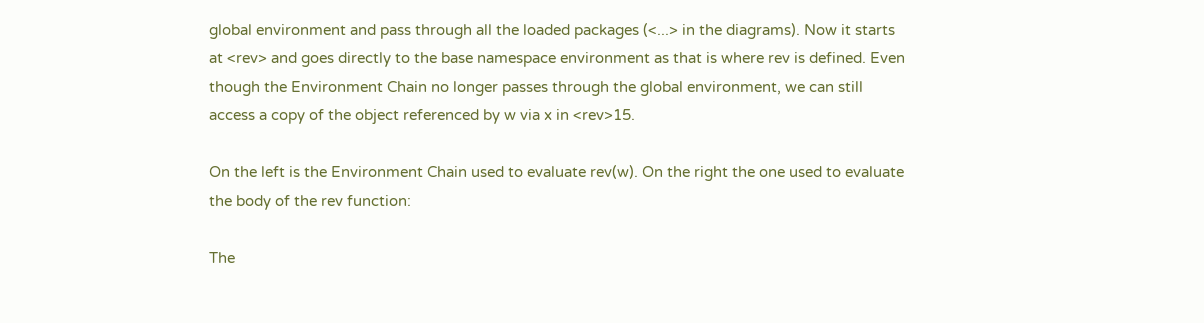global environment and pass through all the loaded packages (<...> in the diagrams). Now it starts at <rev> and goes directly to the base namespace environment as that is where rev is defined. Even though the Environment Chain no longer passes through the global environment, we can still access a copy of the object referenced by w via x in <rev>15.

On the left is the Environment Chain used to evaluate rev(w). On the right the one used to evaluate the body of the rev function:

The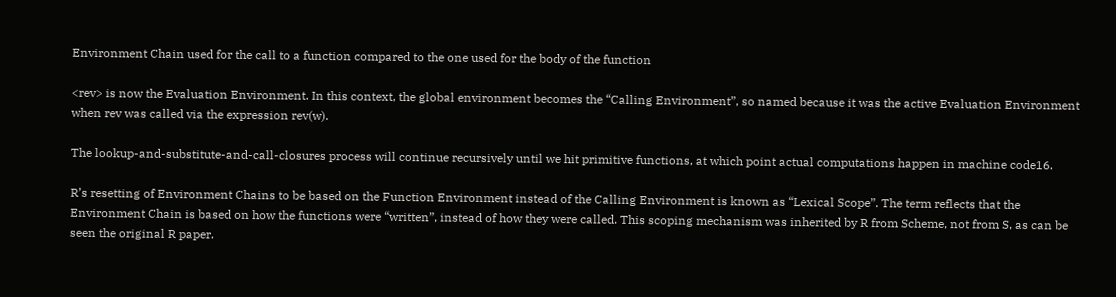Environment Chain used for the call to a function compared to the one used for the body of the function

<rev> is now the Evaluation Environment. In this context, the global environment becomes the “Calling Environment”, so named because it was the active Evaluation Environment when rev was called via the expression rev(w).

The lookup-and-substitute-and-call-closures process will continue recursively until we hit primitive functions, at which point actual computations happen in machine code16.

R’s resetting of Environment Chains to be based on the Function Environment instead of the Calling Environment is known as “Lexical Scope”. The term reflects that the Environment Chain is based on how the functions were “written”, instead of how they were called. This scoping mechanism was inherited by R from Scheme, not from S, as can be seen the original R paper.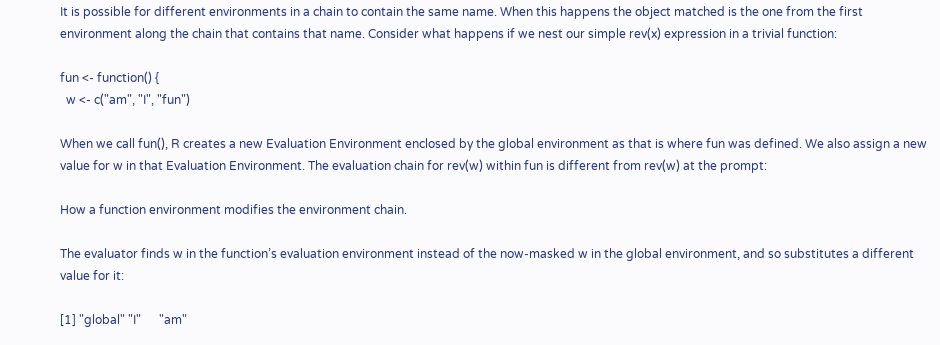It is possible for different environments in a chain to contain the same name. When this happens the object matched is the one from the first environment along the chain that contains that name. Consider what happens if we nest our simple rev(x) expression in a trivial function:

fun <- function() {
  w <- c("am", "I", "fun")

When we call fun(), R creates a new Evaluation Environment enclosed by the global environment as that is where fun was defined. We also assign a new value for w in that Evaluation Environment. The evaluation chain for rev(w) within fun is different from rev(w) at the prompt:

How a function environment modifies the environment chain.

The evaluator finds w in the function’s evaluation environment instead of the now-masked w in the global environment, and so substitutes a different value for it:

[1] "global" "I"      "am"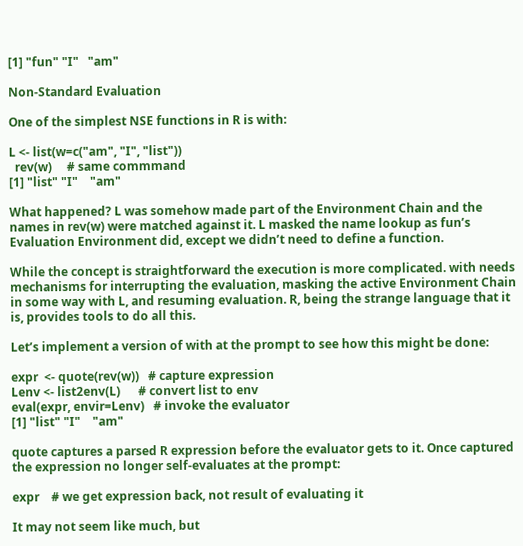[1] "fun" "I"   "am"

Non-Standard Evaluation

One of the simplest NSE functions in R is with:

L <- list(w=c("am", "I", "list"))
  rev(w)     # same commmand
[1] "list" "I"    "am"

What happened? L was somehow made part of the Environment Chain and the names in rev(w) were matched against it. L masked the name lookup as fun’s Evaluation Environment did, except we didn’t need to define a function.

While the concept is straightforward the execution is more complicated. with needs mechanisms for interrupting the evaluation, masking the active Environment Chain in some way with L, and resuming evaluation. R, being the strange language that it is, provides tools to do all this.

Let’s implement a version of with at the prompt to see how this might be done:

expr  <- quote(rev(w))   # capture expression
Lenv <- list2env(L)      # convert list to env
eval(expr, envir=Lenv)   # invoke the evaluator
[1] "list" "I"    "am"

quote captures a parsed R expression before the evaluator gets to it. Once captured the expression no longer self-evaluates at the prompt:

expr    # we get expression back, not result of evaluating it

It may not seem like much, but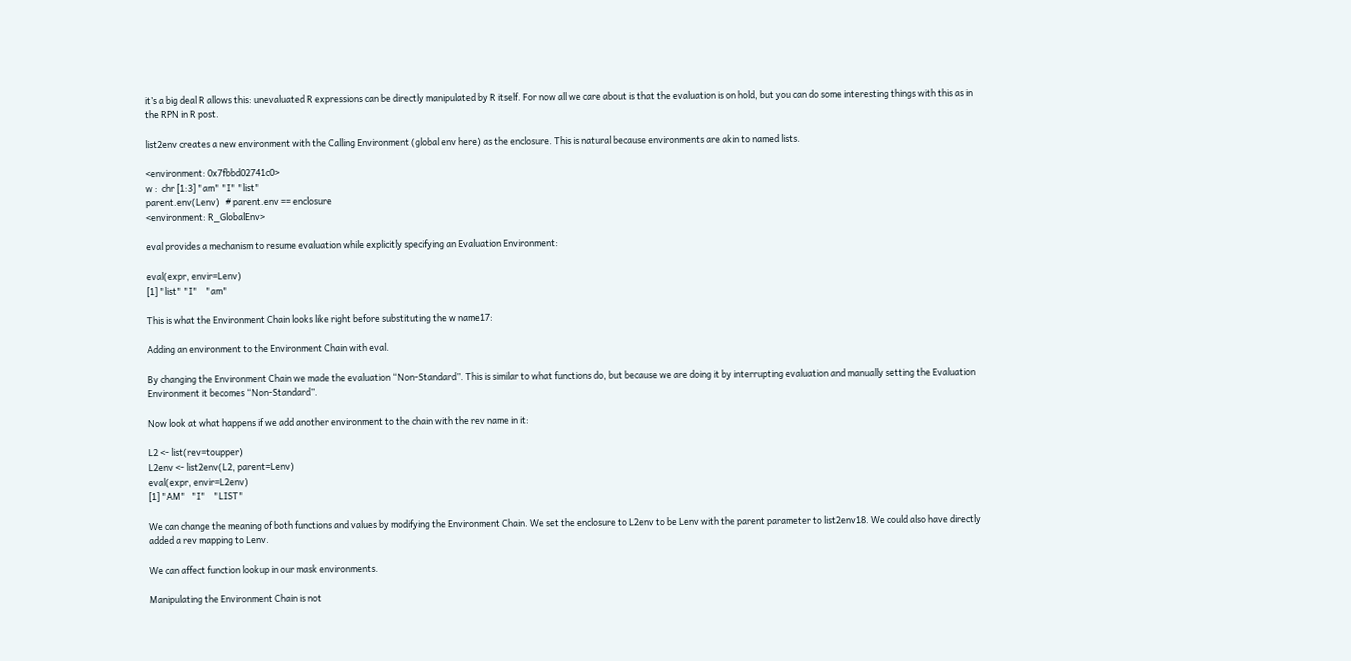it’s a big deal R allows this: unevaluated R expressions can be directly manipulated by R itself. For now all we care about is that the evaluation is on hold, but you can do some interesting things with this as in the RPN in R post.

list2env creates a new environment with the Calling Environment (global env here) as the enclosure. This is natural because environments are akin to named lists.

<environment: 0x7fbbd02741c0>
w :  chr [1:3] "am" "I" "list"
parent.env(Lenv)   # parent.env == enclosure
<environment: R_GlobalEnv>

eval provides a mechanism to resume evaluation while explicitly specifying an Evaluation Environment:

eval(expr, envir=Lenv)
[1] "list" "I"    "am"

This is what the Environment Chain looks like right before substituting the w name17:

Adding an environment to the Environment Chain with eval.

By changing the Environment Chain we made the evaluation “Non-Standard”. This is similar to what functions do, but because we are doing it by interrupting evaluation and manually setting the Evaluation Environment it becomes “Non-Standard”.

Now look at what happens if we add another environment to the chain with the rev name in it:

L2 <- list(rev=toupper)
L2env <- list2env(L2, parent=Lenv)
eval(expr, envir=L2env)
[1] "AM"   "I"    "LIST"

We can change the meaning of both functions and values by modifying the Environment Chain. We set the enclosure to L2env to be Lenv with the parent parameter to list2env18. We could also have directly added a rev mapping to Lenv.

We can affect function lookup in our mask environments.

Manipulating the Environment Chain is not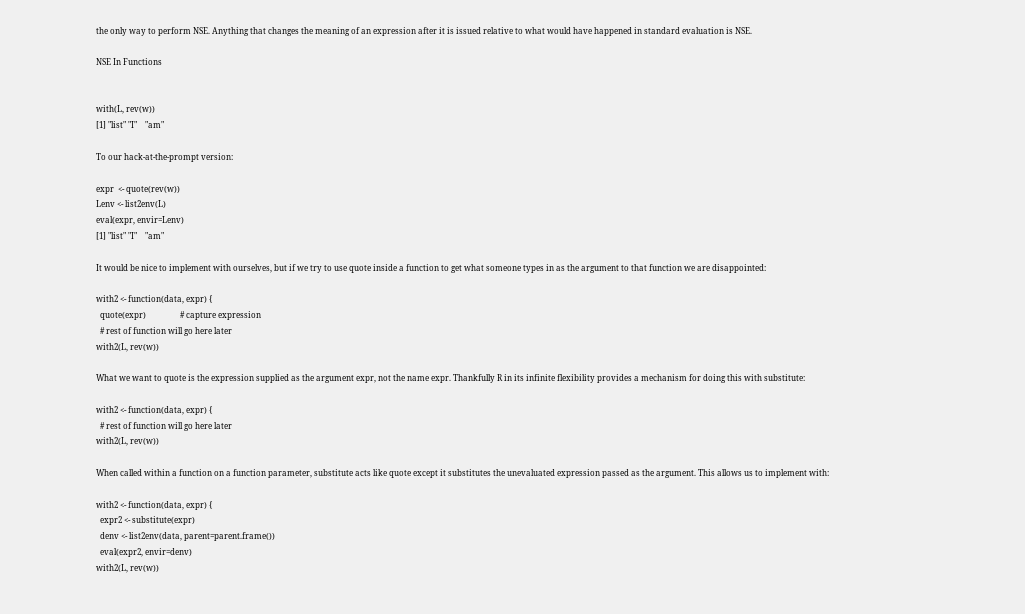the only way to perform NSE. Anything that changes the meaning of an expression after it is issued relative to what would have happened in standard evaluation is NSE.

NSE In Functions


with(L, rev(w))
[1] "list" "I"    "am"

To our hack-at-the-prompt version:

expr  <- quote(rev(w))
Lenv <- list2env(L)
eval(expr, envir=Lenv)
[1] "list" "I"    "am"

It would be nice to implement with ourselves, but if we try to use quote inside a function to get what someone types in as the argument to that function we are disappointed:

with2 <- function(data, expr) {
  quote(expr)                 # capture expression
  # rest of function will go here later
with2(L, rev(w))

What we want to quote is the expression supplied as the argument expr, not the name expr. Thankfully R in its infinite flexibility provides a mechanism for doing this with substitute:

with2 <- function(data, expr) {
  # rest of function will go here later
with2(L, rev(w))

When called within a function on a function parameter, substitute acts like quote except it substitutes the unevaluated expression passed as the argument. This allows us to implement with:

with2 <- function(data, expr) {
  expr2 <- substitute(expr)
  denv <- list2env(data, parent=parent.frame())
  eval(expr2, envir=denv)
with2(L, rev(w))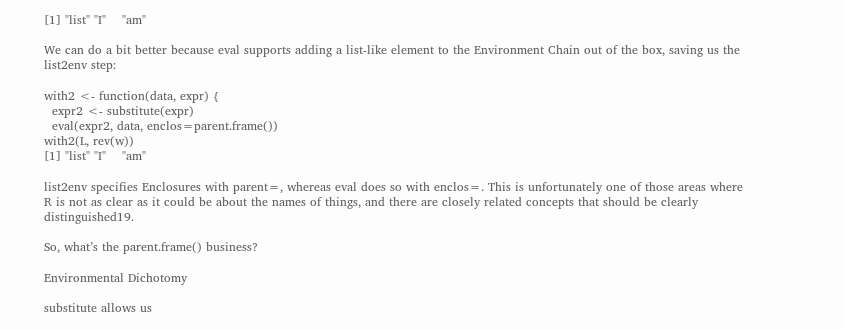[1] "list" "I"    "am"

We can do a bit better because eval supports adding a list-like element to the Environment Chain out of the box, saving us the list2env step:

with2 <- function(data, expr) {
  expr2 <- substitute(expr)
  eval(expr2, data, enclos=parent.frame())
with2(L, rev(w))
[1] "list" "I"    "am"

list2env specifies Enclosures with parent=, whereas eval does so with enclos=. This is unfortunately one of those areas where R is not as clear as it could be about the names of things, and there are closely related concepts that should be clearly distinguished19.

So, what’s the parent.frame() business?

Environmental Dichotomy

substitute allows us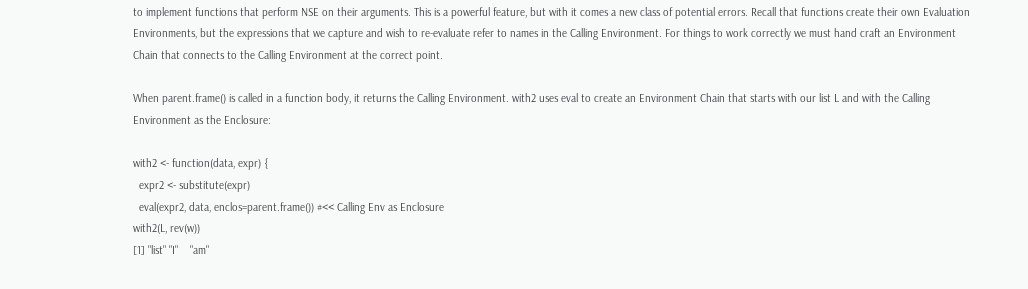to implement functions that perform NSE on their arguments. This is a powerful feature, but with it comes a new class of potential errors. Recall that functions create their own Evaluation Environments, but the expressions that we capture and wish to re-evaluate refer to names in the Calling Environment. For things to work correctly we must hand craft an Environment Chain that connects to the Calling Environment at the correct point.

When parent.frame() is called in a function body, it returns the Calling Environment. with2 uses eval to create an Environment Chain that starts with our list L and with the Calling Environment as the Enclosure:

with2 <- function(data, expr) {
  expr2 <- substitute(expr)
  eval(expr2, data, enclos=parent.frame()) #<< Calling Env as Enclosure
with2(L, rev(w))
[1] "list" "I"    "am"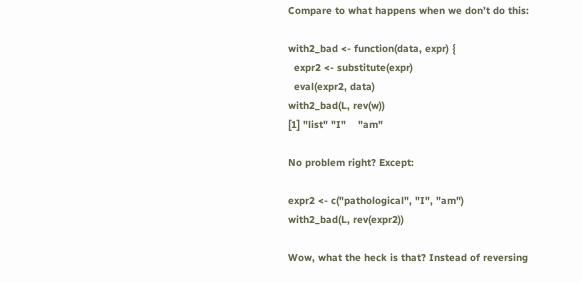Compare to what happens when we don’t do this:

with2_bad <- function(data, expr) {
  expr2 <- substitute(expr)
  eval(expr2, data)
with2_bad(L, rev(w))
[1] "list" "I"    "am"

No problem right? Except:

expr2 <- c("pathological", "I", "am")
with2_bad(L, rev(expr2))

Wow, what the heck is that? Instead of reversing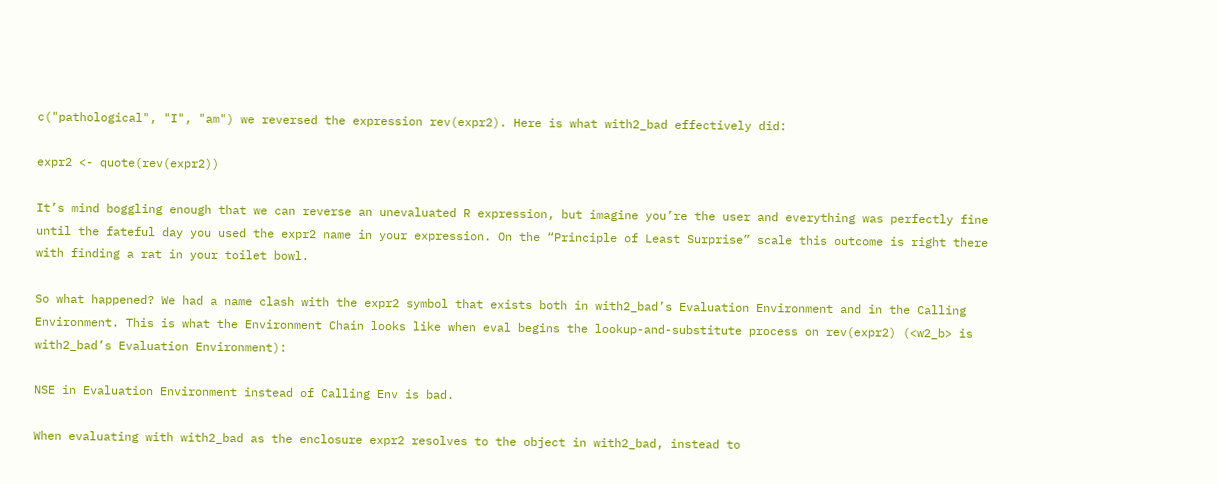c("pathological", "I", "am") we reversed the expression rev(expr2). Here is what with2_bad effectively did:

expr2 <- quote(rev(expr2))

It’s mind boggling enough that we can reverse an unevaluated R expression, but imagine you’re the user and everything was perfectly fine until the fateful day you used the expr2 name in your expression. On the “Principle of Least Surprise” scale this outcome is right there with finding a rat in your toilet bowl.

So what happened? We had a name clash with the expr2 symbol that exists both in with2_bad’s Evaluation Environment and in the Calling Environment. This is what the Environment Chain looks like when eval begins the lookup-and-substitute process on rev(expr2) (<w2_b> is with2_bad’s Evaluation Environment):

NSE in Evaluation Environment instead of Calling Env is bad.

When evaluating with with2_bad as the enclosure expr2 resolves to the object in with2_bad, instead to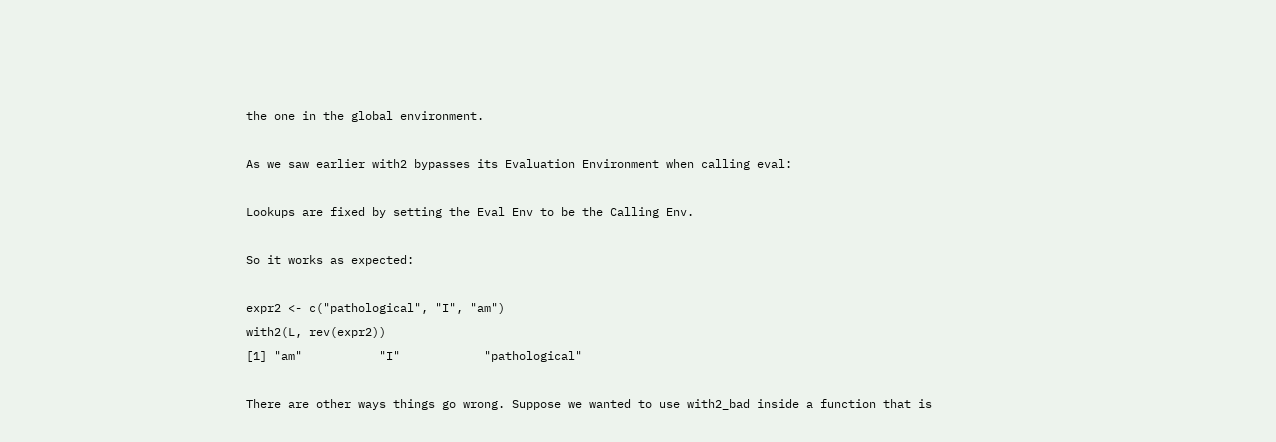the one in the global environment.

As we saw earlier with2 bypasses its Evaluation Environment when calling eval:

Lookups are fixed by setting the Eval Env to be the Calling Env.

So it works as expected:

expr2 <- c("pathological", "I", "am")
with2(L, rev(expr2))
[1] "am"           "I"            "pathological"

There are other ways things go wrong. Suppose we wanted to use with2_bad inside a function that is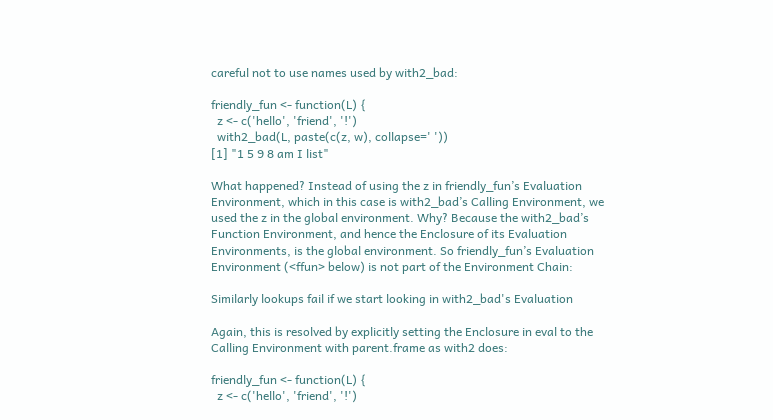careful not to use names used by with2_bad:

friendly_fun <- function(L) {
  z <- c('hello', 'friend', '!')
  with2_bad(L, paste(c(z, w), collapse=' '))
[1] "1 5 9 8 am I list"

What happened? Instead of using the z in friendly_fun’s Evaluation Environment, which in this case is with2_bad’s Calling Environment, we used the z in the global environment. Why? Because the with2_bad’s Function Environment, and hence the Enclosure of its Evaluation Environments, is the global environment. So friendly_fun’s Evaluation Environment (<ffun> below) is not part of the Environment Chain:

Similarly lookups fail if we start looking in with2_bad's Evaluation

Again, this is resolved by explicitly setting the Enclosure in eval to the Calling Environment with parent.frame as with2 does:

friendly_fun <- function(L) {
  z <- c('hello', 'friend', '!')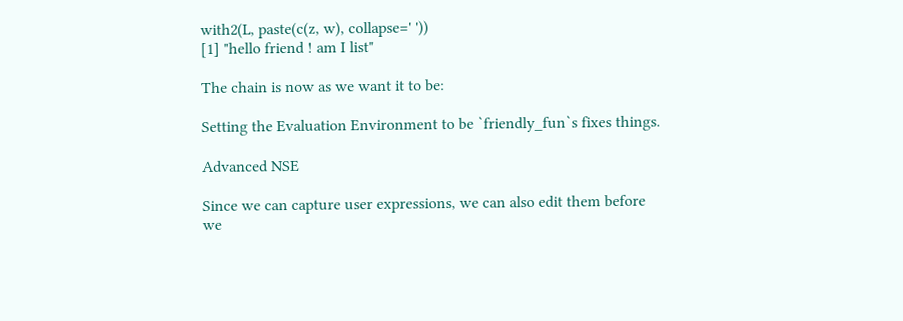with2(L, paste(c(z, w), collapse=' '))
[1] "hello friend ! am I list"

The chain is now as we want it to be:

Setting the Evaluation Environment to be `friendly_fun`s fixes things.

Advanced NSE

Since we can capture user expressions, we can also edit them before we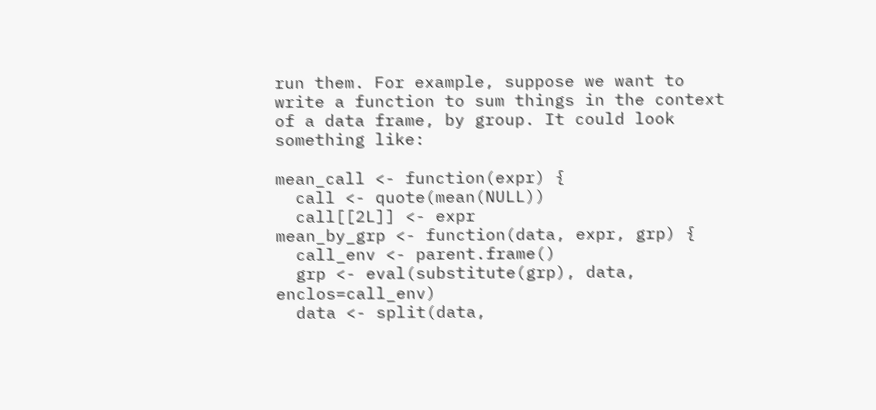run them. For example, suppose we want to write a function to sum things in the context of a data frame, by group. It could look something like:

mean_call <- function(expr) {
  call <- quote(mean(NULL))
  call[[2L]] <- expr
mean_by_grp <- function(data, expr, grp) {
  call_env <- parent.frame()
  grp <- eval(substitute(grp), data, enclos=call_env)
  data <- split(data,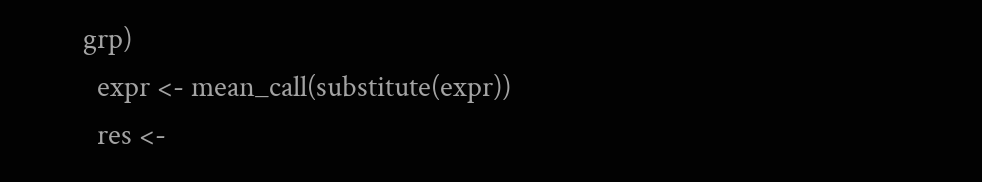grp)
  expr <- mean_call(substitute(expr))
  res <-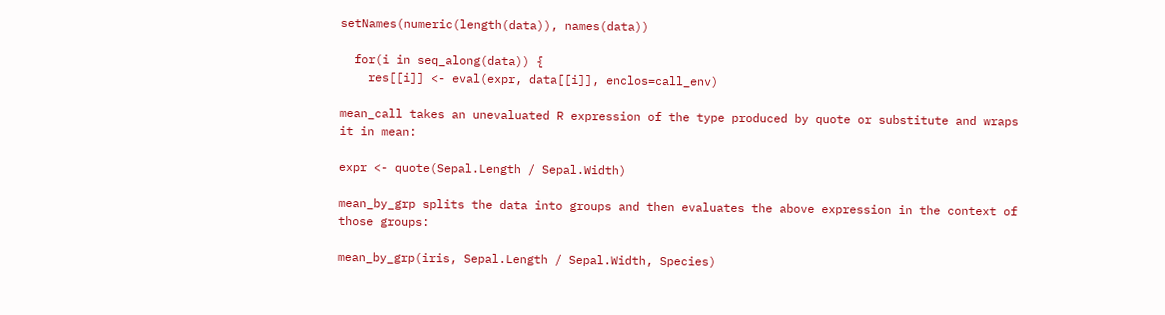setNames(numeric(length(data)), names(data))

  for(i in seq_along(data)) {
    res[[i]] <- eval(expr, data[[i]], enclos=call_env)

mean_call takes an unevaluated R expression of the type produced by quote or substitute and wraps it in mean:

expr <- quote(Sepal.Length / Sepal.Width)

mean_by_grp splits the data into groups and then evaluates the above expression in the context of those groups:

mean_by_grp(iris, Sepal.Length / Sepal.Width, Species)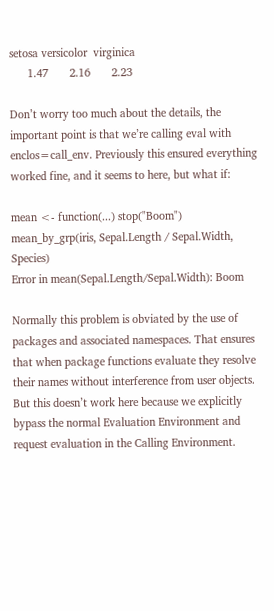setosa versicolor  virginica
      1.47       2.16       2.23

Don’t worry too much about the details, the important point is that we’re calling eval with enclos=call_env. Previously this ensured everything worked fine, and it seems to here, but what if:

mean <- function(...) stop("Boom")
mean_by_grp(iris, Sepal.Length / Sepal.Width, Species)
Error in mean(Sepal.Length/Sepal.Width): Boom

Normally this problem is obviated by the use of packages and associated namespaces. That ensures that when package functions evaluate they resolve their names without interference from user objects. But this doesn’t work here because we explicitly bypass the normal Evaluation Environment and request evaluation in the Calling Environment.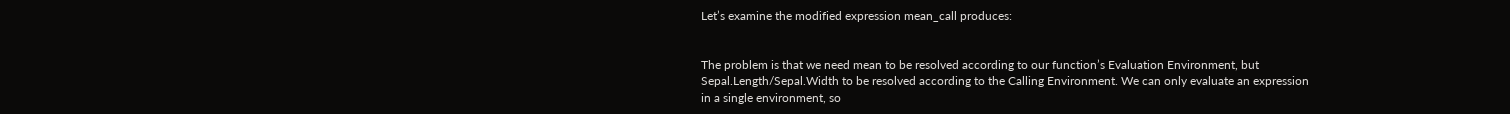Let’s examine the modified expression mean_call produces:


The problem is that we need mean to be resolved according to our function’s Evaluation Environment, but Sepal.Length/Sepal.Width to be resolved according to the Calling Environment. We can only evaluate an expression in a single environment, so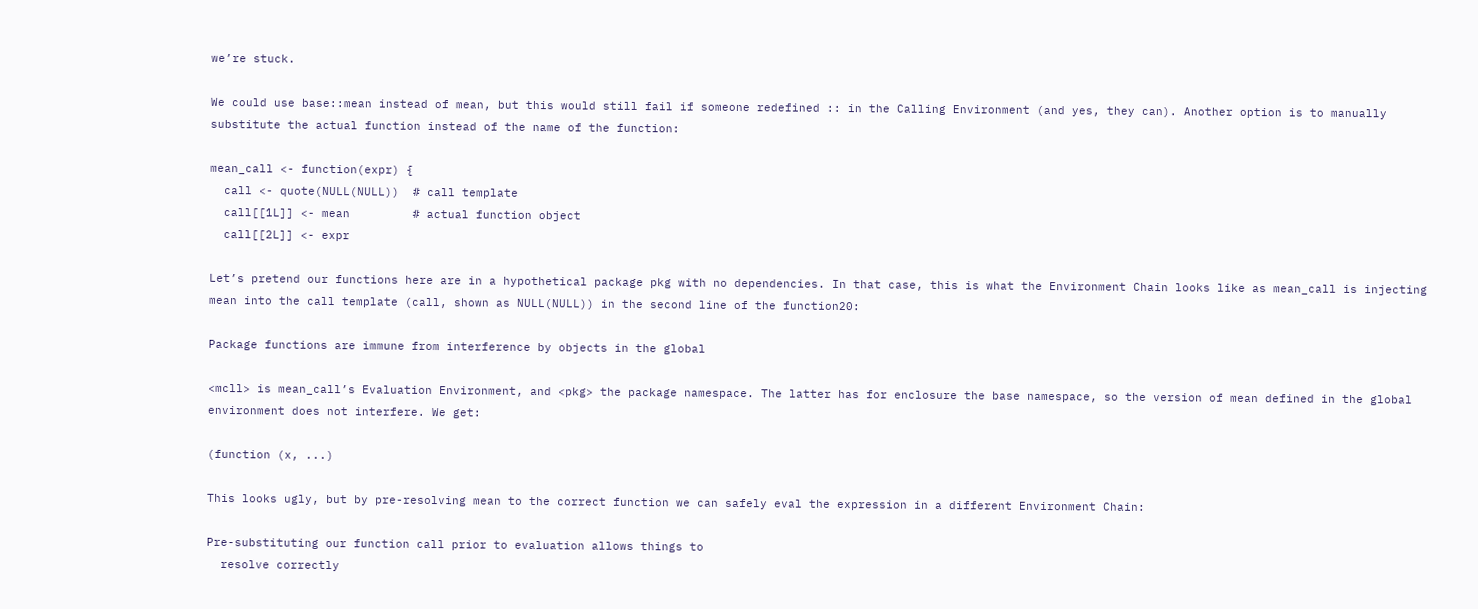we’re stuck.

We could use base::mean instead of mean, but this would still fail if someone redefined :: in the Calling Environment (and yes, they can). Another option is to manually substitute the actual function instead of the name of the function:

mean_call <- function(expr) {
  call <- quote(NULL(NULL))  # call template
  call[[1L]] <- mean         # actual function object
  call[[2L]] <- expr

Let’s pretend our functions here are in a hypothetical package pkg with no dependencies. In that case, this is what the Environment Chain looks like as mean_call is injecting mean into the call template (call, shown as NULL(NULL)) in the second line of the function20:

Package functions are immune from interference by objects in the global

<mcll> is mean_call’s Evaluation Environment, and <pkg> the package namespace. The latter has for enclosure the base namespace, so the version of mean defined in the global environment does not interfere. We get:

(function (x, ...)

This looks ugly, but by pre-resolving mean to the correct function we can safely eval the expression in a different Environment Chain:

Pre-substituting our function call prior to evaluation allows things to
  resolve correctly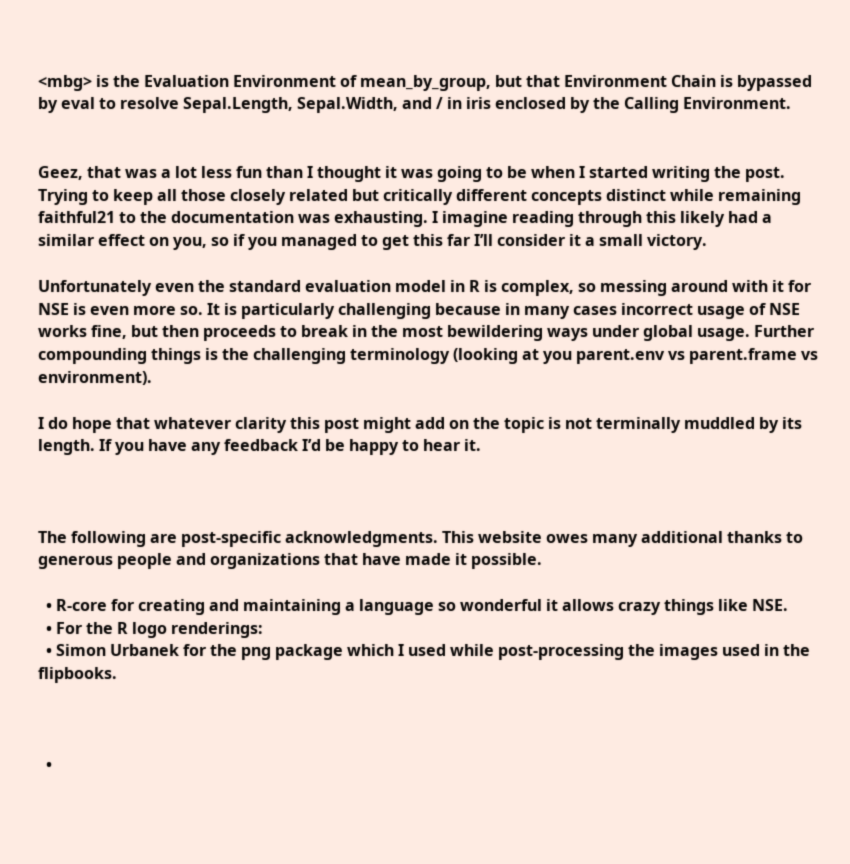<mbg> is the Evaluation Environment of mean_by_group, but that Environment Chain is bypassed by eval to resolve Sepal.Length, Sepal.Width, and / in iris enclosed by the Calling Environment.


Geez, that was a lot less fun than I thought it was going to be when I started writing the post. Trying to keep all those closely related but critically different concepts distinct while remaining faithful21 to the documentation was exhausting. I imagine reading through this likely had a similar effect on you, so if you managed to get this far I’ll consider it a small victory.

Unfortunately even the standard evaluation model in R is complex, so messing around with it for NSE is even more so. It is particularly challenging because in many cases incorrect usage of NSE works fine, but then proceeds to break in the most bewildering ways under global usage. Further compounding things is the challenging terminology (looking at you parent.env vs parent.frame vs environment).

I do hope that whatever clarity this post might add on the topic is not terminally muddled by its length. If you have any feedback I’d be happy to hear it.



The following are post-specific acknowledgments. This website owes many additional thanks to generous people and organizations that have made it possible.

  • R-core for creating and maintaining a language so wonderful it allows crazy things like NSE.
  • For the R logo renderings:
  • Simon Urbanek for the png package which I used while post-processing the images used in the flipbooks.



  •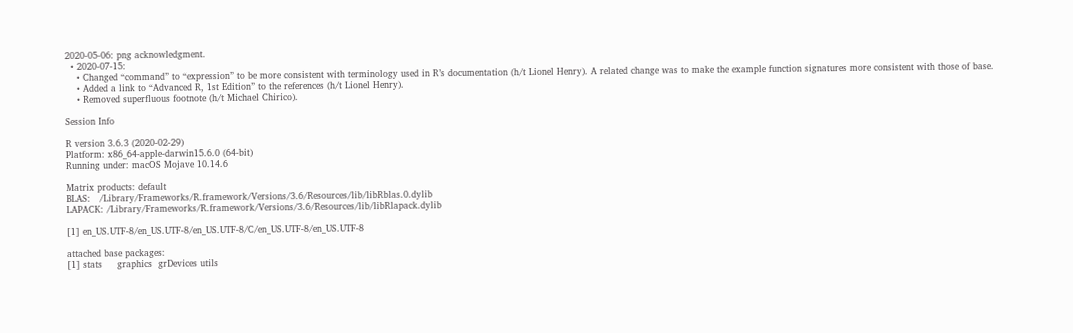2020-05-06: png acknowledgment.
  • 2020-07-15:
    • Changed “command” to “expression” to be more consistent with terminology used in R’s documentation (h/t Lionel Henry). A related change was to make the example function signatures more consistent with those of base.
    • Added a link to “Advanced R, 1st Edition” to the references (h/t Lionel Henry).
    • Removed superfluous footnote (h/t Michael Chirico).

Session Info

R version 3.6.3 (2020-02-29)
Platform: x86_64-apple-darwin15.6.0 (64-bit)
Running under: macOS Mojave 10.14.6

Matrix products: default
BLAS:   /Library/Frameworks/R.framework/Versions/3.6/Resources/lib/libRblas.0.dylib
LAPACK: /Library/Frameworks/R.framework/Versions/3.6/Resources/lib/libRlapack.dylib

[1] en_US.UTF-8/en_US.UTF-8/en_US.UTF-8/C/en_US.UTF-8/en_US.UTF-8

attached base packages:
[1] stats     graphics  grDevices utils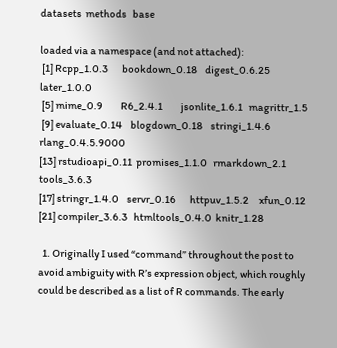datasets  methods   base

loaded via a namespace (and not attached):
 [1] Rcpp_1.0.3       bookdown_0.18    digest_0.6.25    later_1.0.0
 [5] mime_0.9         R6_2.4.1         jsonlite_1.6.1   magrittr_1.5
 [9] evaluate_0.14    blogdown_0.18    stringi_1.4.6    rlang_0.4.5.9000
[13] rstudioapi_0.11  promises_1.1.0   rmarkdown_2.1    tools_3.6.3
[17] stringr_1.4.0    servr_0.16       httpuv_1.5.2     xfun_0.12
[21] compiler_3.6.3   htmltools_0.4.0  knitr_1.28

  1. Originally I used “command” throughout the post to avoid ambiguity with R’s expression object, which roughly could be described as a list of R commands. The early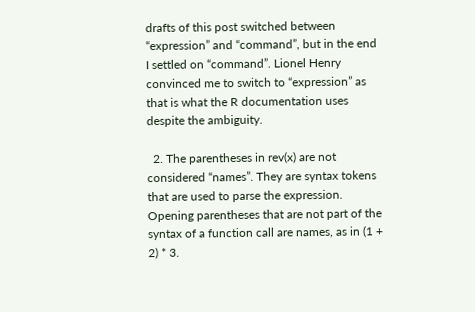drafts of this post switched between “expression” and “command”, but in the end I settled on “command”. Lionel Henry convinced me to switch to “expression” as that is what the R documentation uses despite the ambiguity.

  2. The parentheses in rev(x) are not considered “names”. They are syntax tokens that are used to parse the expression. Opening parentheses that are not part of the syntax of a function call are names, as in (1 + 2) * 3.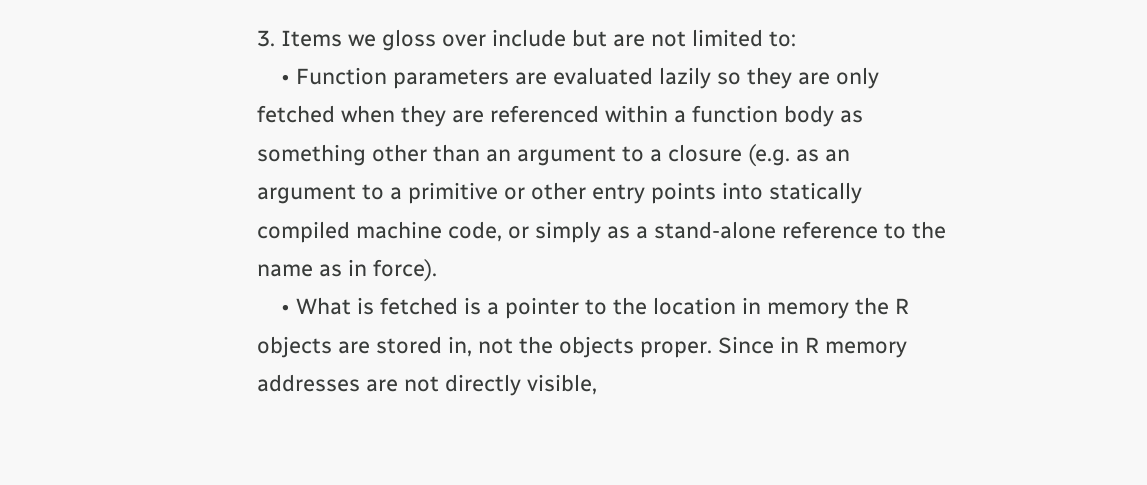3. Items we gloss over include but are not limited to:
    • Function parameters are evaluated lazily so they are only fetched when they are referenced within a function body as something other than an argument to a closure (e.g. as an argument to a primitive or other entry points into statically compiled machine code, or simply as a stand-alone reference to the name as in force).
    • What is fetched is a pointer to the location in memory the R objects are stored in, not the objects proper. Since in R memory addresses are not directly visible,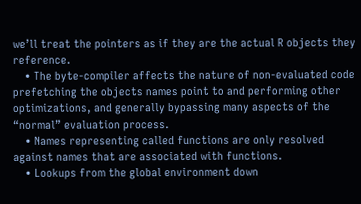we’ll treat the pointers as if they are the actual R objects they reference.
    • The byte-compiler affects the nature of non-evaluated code prefetching the objects names point to and performing other optimizations, and generally bypassing many aspects of the “normal” evaluation process.
    • Names representing called functions are only resolved against names that are associated with functions.
    • Lookups from the global environment down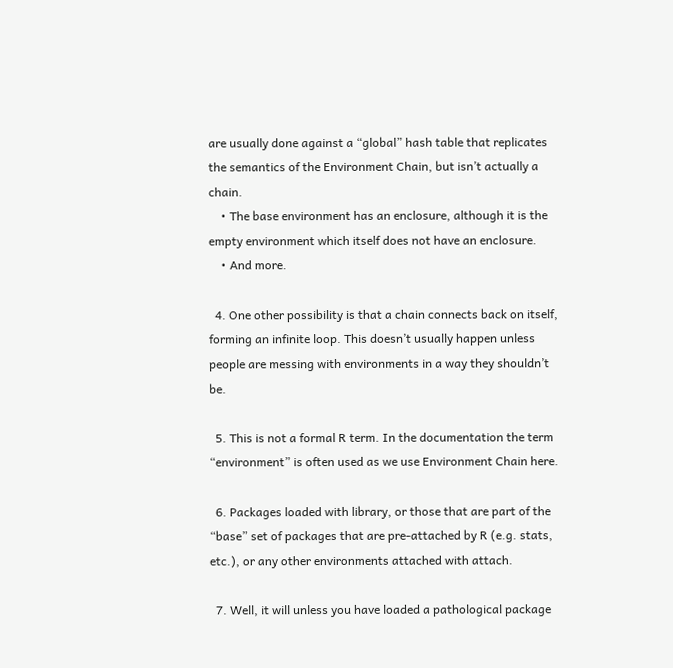are usually done against a “global” hash table that replicates the semantics of the Environment Chain, but isn’t actually a chain.
    • The base environment has an enclosure, although it is the empty environment which itself does not have an enclosure.
    • And more.

  4. One other possibility is that a chain connects back on itself, forming an infinite loop. This doesn’t usually happen unless people are messing with environments in a way they shouldn’t be.

  5. This is not a formal R term. In the documentation the term “environment” is often used as we use Environment Chain here.

  6. Packages loaded with library, or those that are part of the “base” set of packages that are pre-attached by R (e.g. stats, etc.), or any other environments attached with attach.

  7. Well, it will unless you have loaded a pathological package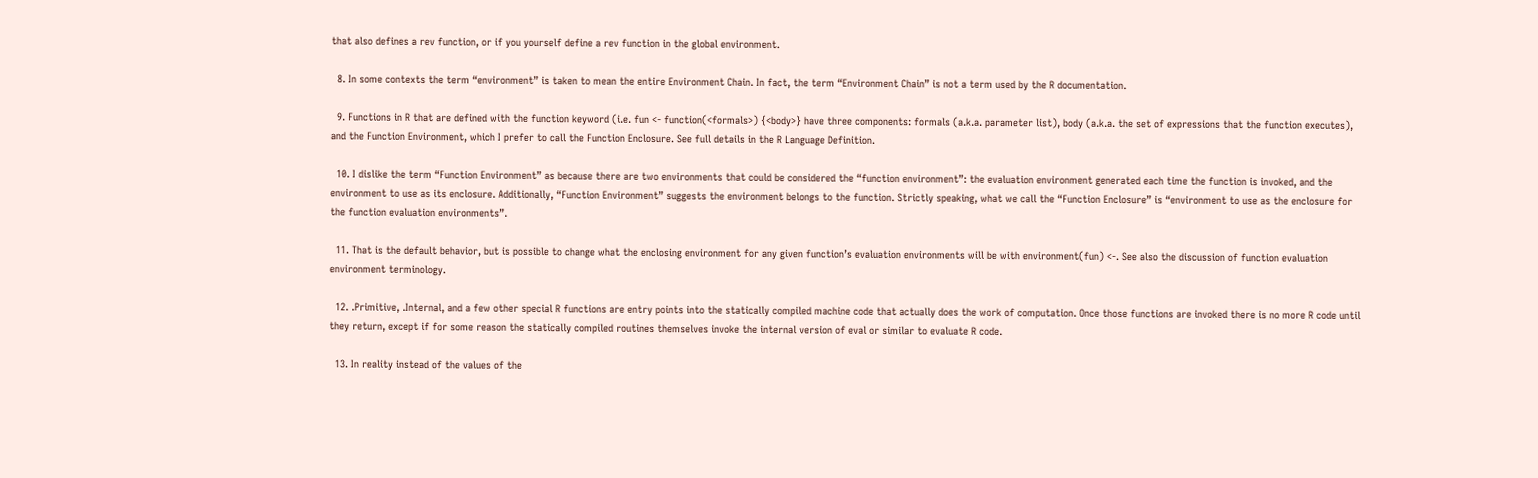that also defines a rev function, or if you yourself define a rev function in the global environment.

  8. In some contexts the term “environment” is taken to mean the entire Environment Chain. In fact, the term “Environment Chain” is not a term used by the R documentation.

  9. Functions in R that are defined with the function keyword (i.e. fun <- function(<formals>) {<body>} have three components: formals (a.k.a. parameter list), body (a.k.a. the set of expressions that the function executes), and the Function Environment, which I prefer to call the Function Enclosure. See full details in the R Language Definition.

  10. I dislike the term “Function Environment” as because there are two environments that could be considered the “function environment”: the evaluation environment generated each time the function is invoked, and the environment to use as its enclosure. Additionally, “Function Environment” suggests the environment belongs to the function. Strictly speaking, what we call the “Function Enclosure” is “environment to use as the enclosure for the function evaluation environments”.

  11. That is the default behavior, but is possible to change what the enclosing environment for any given function’s evaluation environments will be with environment(fun) <-. See also the discussion of function evaluation environment terminology.

  12. .Primitive, .Internal, and a few other special R functions are entry points into the statically compiled machine code that actually does the work of computation. Once those functions are invoked there is no more R code until they return, except if for some reason the statically compiled routines themselves invoke the internal version of eval or similar to evaluate R code.

  13. In reality instead of the values of the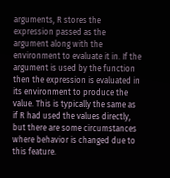arguments, R stores the expression passed as the argument along with the environment to evaluate it in. If the argument is used by the function then the expression is evaluated in its environment to produce the value. This is typically the same as if R had used the values directly, but there are some circumstances where behavior is changed due to this feature.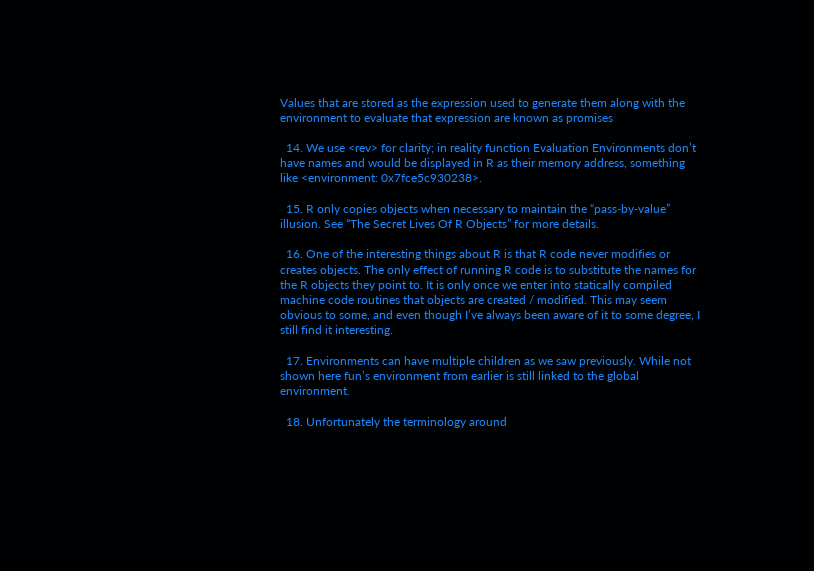Values that are stored as the expression used to generate them along with the environment to evaluate that expression are known as promises

  14. We use <rev> for clarity; in reality function Evaluation Environments don’t have names and would be displayed in R as their memory address, something like <environment: 0x7fce5c930238>.

  15. R only copies objects when necessary to maintain the “pass-by-value” illusion. See “The Secret Lives Of R Objects” for more details.

  16. One of the interesting things about R is that R code never modifies or creates objects. The only effect of running R code is to substitute the names for the R objects they point to. It is only once we enter into statically compiled machine code routines that objects are created / modified. This may seem obvious to some, and even though I’ve always been aware of it to some degree, I still find it interesting.

  17. Environments can have multiple children as we saw previously. While not shown here fun’s environment from earlier is still linked to the global environment.

  18. Unfortunately the terminology around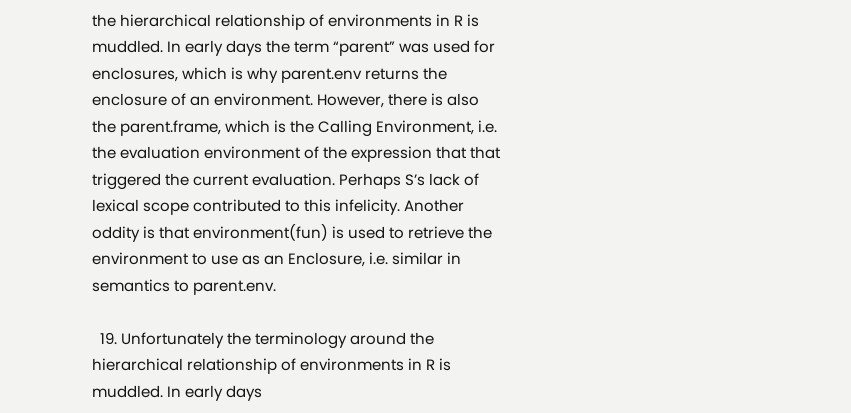the hierarchical relationship of environments in R is muddled. In early days the term “parent” was used for enclosures, which is why parent.env returns the enclosure of an environment. However, there is also the parent.frame, which is the Calling Environment, i.e. the evaluation environment of the expression that that triggered the current evaluation. Perhaps S’s lack of lexical scope contributed to this infelicity. Another oddity is that environment(fun) is used to retrieve the environment to use as an Enclosure, i.e. similar in semantics to parent.env.

  19. Unfortunately the terminology around the hierarchical relationship of environments in R is muddled. In early days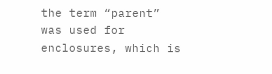the term “parent” was used for enclosures, which is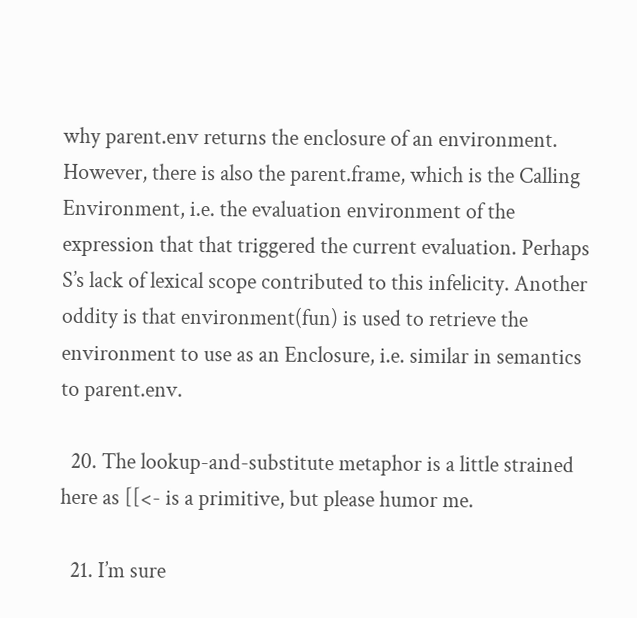why parent.env returns the enclosure of an environment. However, there is also the parent.frame, which is the Calling Environment, i.e. the evaluation environment of the expression that that triggered the current evaluation. Perhaps S’s lack of lexical scope contributed to this infelicity. Another oddity is that environment(fun) is used to retrieve the environment to use as an Enclosure, i.e. similar in semantics to parent.env.

  20. The lookup-and-substitute metaphor is a little strained here as [[<- is a primitive, but please humor me.

  21. I’m sure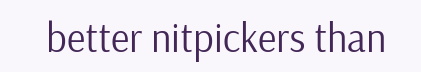better nitpickers than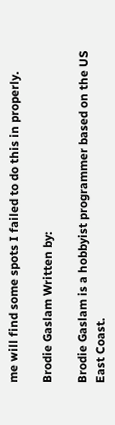me will find some spots I failed to do this in properly.

Brodie Gaslam Written by:

Brodie Gaslam is a hobbyist programmer based on the US East Coast.